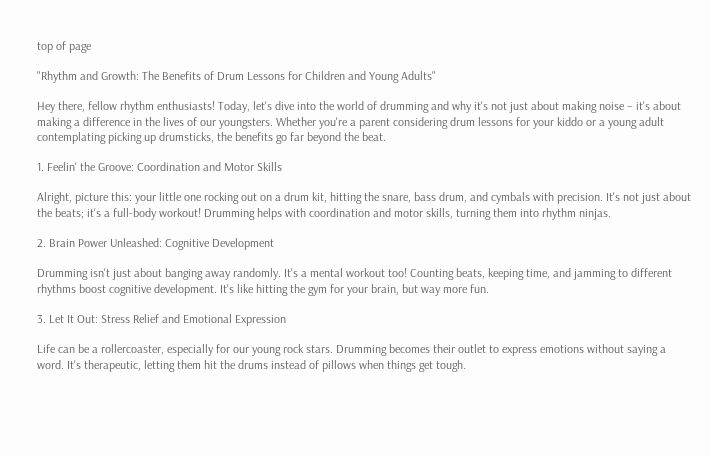top of page

"Rhythm and Growth: The Benefits of Drum Lessons for Children and Young Adults"

Hey there, fellow rhythm enthusiasts! Today, let's dive into the world of drumming and why it's not just about making noise – it's about making a difference in the lives of our youngsters. Whether you're a parent considering drum lessons for your kiddo or a young adult contemplating picking up drumsticks, the benefits go far beyond the beat.

1. Feelin' the Groove: Coordination and Motor Skills

Alright, picture this: your little one rocking out on a drum kit, hitting the snare, bass drum, and cymbals with precision. It's not just about the beats; it's a full-body workout! Drumming helps with coordination and motor skills, turning them into rhythm ninjas.

2. Brain Power Unleashed: Cognitive Development

Drumming isn't just about banging away randomly. It's a mental workout too! Counting beats, keeping time, and jamming to different rhythms boost cognitive development. It's like hitting the gym for your brain, but way more fun.

3. Let It Out: Stress Relief and Emotional Expression

Life can be a rollercoaster, especially for our young rock stars. Drumming becomes their outlet to express emotions without saying a word. It's therapeutic, letting them hit the drums instead of pillows when things get tough.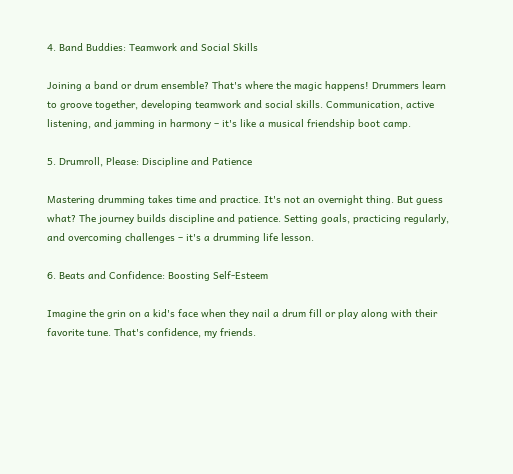4. Band Buddies: Teamwork and Social Skills

Joining a band or drum ensemble? That's where the magic happens! Drummers learn to groove together, developing teamwork and social skills. Communication, active listening, and jamming in harmony – it's like a musical friendship boot camp.

5. Drumroll, Please: Discipline and Patience

Mastering drumming takes time and practice. It's not an overnight thing. But guess what? The journey builds discipline and patience. Setting goals, practicing regularly, and overcoming challenges – it's a drumming life lesson.

6. Beats and Confidence: Boosting Self-Esteem

Imagine the grin on a kid's face when they nail a drum fill or play along with their favorite tune. That's confidence, my friends.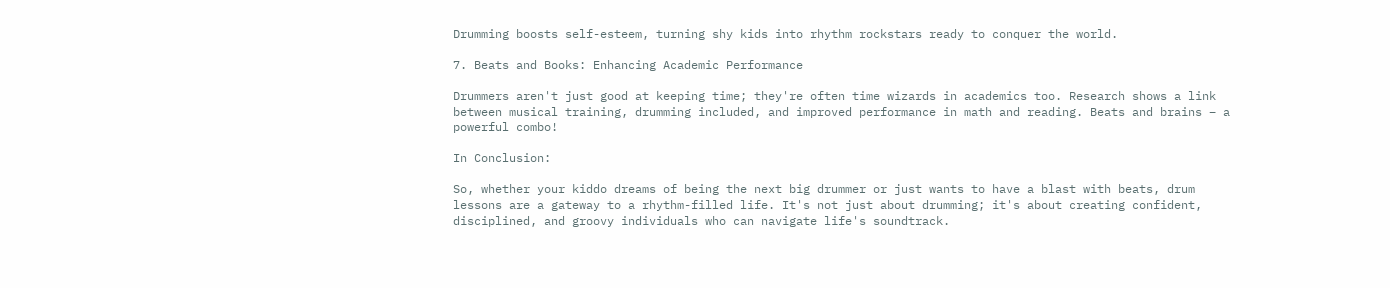Drumming boosts self-esteem, turning shy kids into rhythm rockstars ready to conquer the world.

7. Beats and Books: Enhancing Academic Performance

Drummers aren't just good at keeping time; they're often time wizards in academics too. Research shows a link between musical training, drumming included, and improved performance in math and reading. Beats and brains – a powerful combo!

In Conclusion:

So, whether your kiddo dreams of being the next big drummer or just wants to have a blast with beats, drum lessons are a gateway to a rhythm-filled life. It's not just about drumming; it's about creating confident, disciplined, and groovy individuals who can navigate life's soundtrack.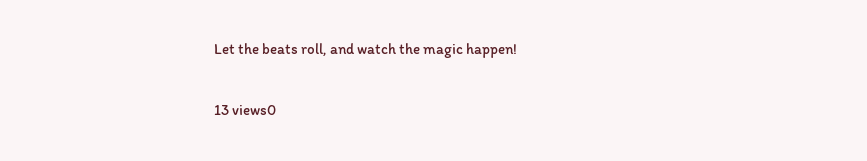Let the beats roll, and watch the magic happen!

13 views0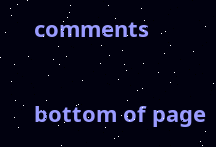comments


bottom of page